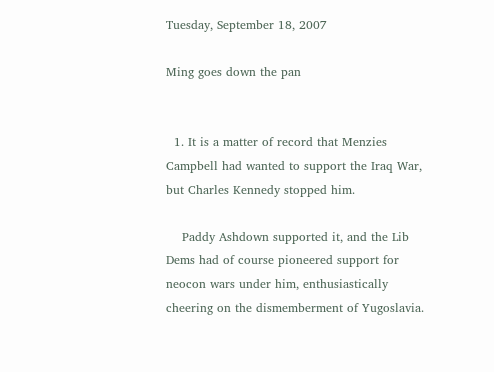Tuesday, September 18, 2007

Ming goes down the pan


  1. It is a matter of record that Menzies Campbell had wanted to support the Iraq War, but Charles Kennedy stopped him.

    Paddy Ashdown supported it, and the Lib Dems had of course pioneered support for neocon wars under him, enthusiastically cheering on the dismemberment of Yugoslavia.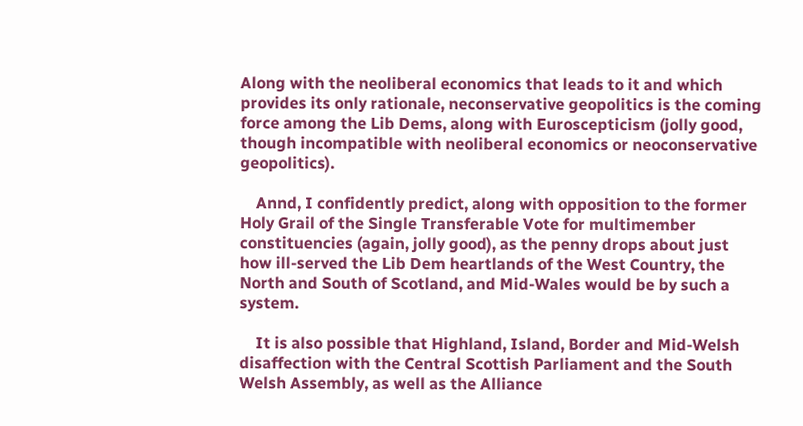Along with the neoliberal economics that leads to it and which provides its only rationale, neconservative geopolitics is the coming force among the Lib Dems, along with Euroscepticism (jolly good, though incompatible with neoliberal economics or neoconservative geopolitics).

    Annd, I confidently predict, along with opposition to the former Holy Grail of the Single Transferable Vote for multimember constituencies (again, jolly good), as the penny drops about just how ill-served the Lib Dem heartlands of the West Country, the North and South of Scotland, and Mid-Wales would be by such a system.

    It is also possible that Highland, Island, Border and Mid-Welsh disaffection with the Central Scottish Parliament and the South Welsh Assembly, as well as the Alliance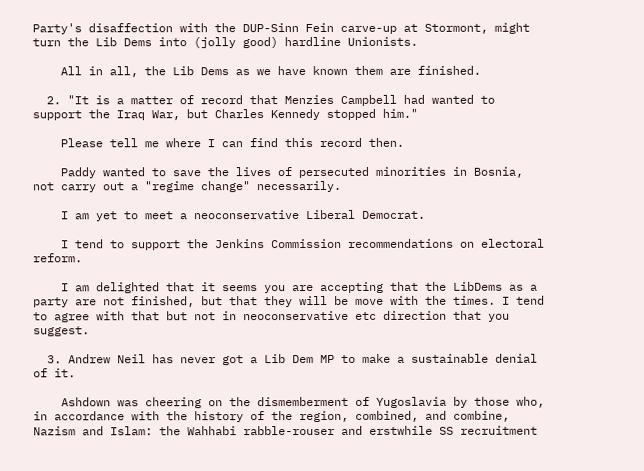Party's disaffection with the DUP-Sinn Fein carve-up at Stormont, might turn the Lib Dems into (jolly good) hardline Unionists.

    All in all, the Lib Dems as we have known them are finished.

  2. "It is a matter of record that Menzies Campbell had wanted to support the Iraq War, but Charles Kennedy stopped him."

    Please tell me where I can find this record then.

    Paddy wanted to save the lives of persecuted minorities in Bosnia, not carry out a "regime change" necessarily.

    I am yet to meet a neoconservative Liberal Democrat.

    I tend to support the Jenkins Commission recommendations on electoral reform.

    I am delighted that it seems you are accepting that the LibDems as a party are not finished, but that they will be move with the times. I tend to agree with that but not in neoconservative etc direction that you suggest.

  3. Andrew Neil has never got a Lib Dem MP to make a sustainable denial of it.

    Ashdown was cheering on the dismemberment of Yugoslavia by those who, in accordance with the history of the region, combined, and combine, Nazism and Islam: the Wahhabi rabble-rouser and erstwhile SS recruitment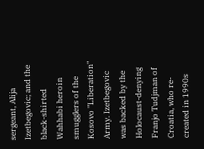sergeant, Alija Izetbegovic; and the black-shirted Wahhabi heroin smugglers of the Kosovo "Liberation" Army. Izetbegovic was backed by the Holocaust-denying Franjo Tudjman of Croatia, who re-created in 1990s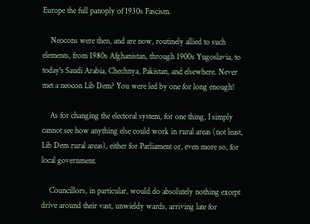Europe the full panoply of 1930s Fascism.

    Neocons were then, and are now, routinely allied to such elements, from 1980s Afghanistan, through 1900s Yugoslavia, to today's Saudi Arabia, Chechnya, Pakistan, and elsewhere. Never met a neocon Lib Dem? You were led by one for long enough!

    As for changing the electoral system, for one thing, I simply cannot see how anything else could work in rural areas (not least, Lib Dem rural areas), either for Parliament or, even more so, for local government.

    Councillors, in particular, would do absolutely nothing except drive around their vast, unwieldy wards, arriving late for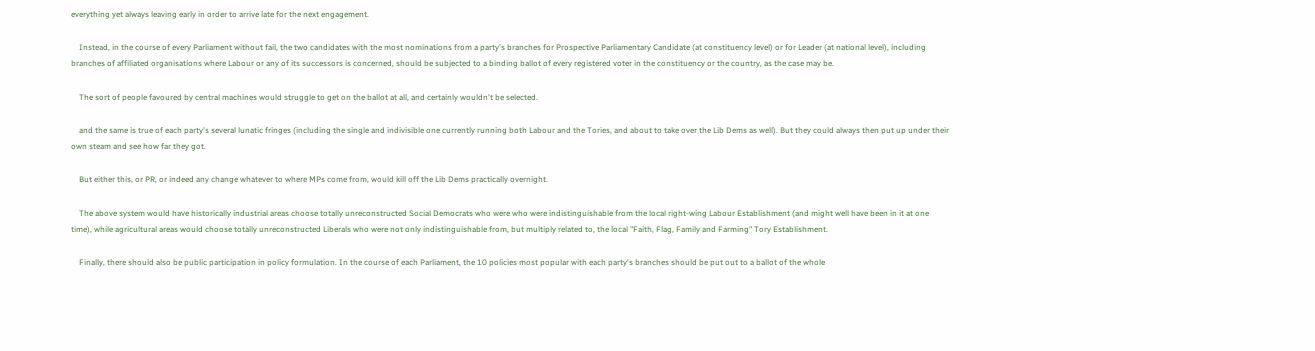everything yet always leaving early in order to arrive late for the next engagement.

    Instead, in the course of every Parliament without fail, the two candidates with the most nominations from a party's branches for Prospective Parliamentary Candidate (at constituency level) or for Leader (at national level), including branches of affiliated organisations where Labour or any of its successors is concerned, should be subjected to a binding ballot of every registered voter in the constituency or the country, as the case may be.

    The sort of people favoured by central machines would struggle to get on the ballot at all, and certainly wouldn't be selected.

    and the same is true of each party's several lunatic fringes (including the single and indivisible one currently running both Labour and the Tories, and about to take over the Lib Dems as well). But they could always then put up under their own steam and see how far they got.

    But either this, or PR, or indeed any change whatever to where MPs come from, would kill off the Lib Dems practically overnight.

    The above system would have historically industrial areas choose totally unreconstructed Social Democrats who were who were indistinguishable from the local right-wing Labour Establishment (and might well have been in it at one time), while agricultural areas would choose totally unreconstructed Liberals who were not only indistinguishable from, but multiply related to, the local "Faith, Flag, Family and Farming" Tory Establishment.

    Finally, there should also be public participation in policy formulation. In the course of each Parliament, the 10 policies most popular with each party's branches should be put out to a ballot of the whole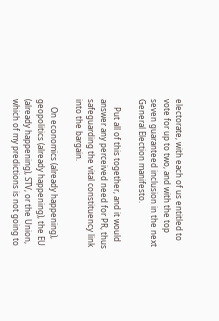electorate, with each of us entitled to vote for up to two, and with the top seven guaranteed inclusion in the next General Election manifesto.

    Put all of this together, and it would answer any perceived need for PR, thus safeguarding the vital constituency link into the bargain.

    On economics (already happening), geopolitics (already happening), the EU (already happening), STV, or the Union, which of my predictions is not going to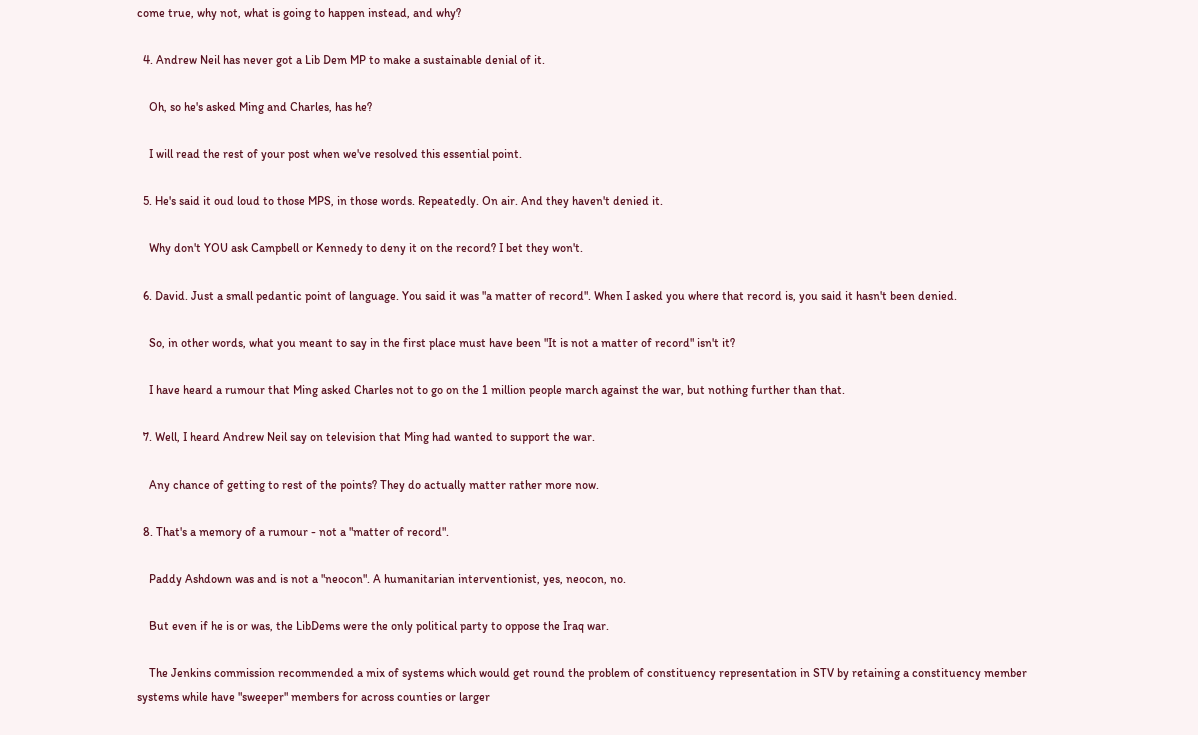come true, why not, what is going to happen instead, and why?

  4. Andrew Neil has never got a Lib Dem MP to make a sustainable denial of it.

    Oh, so he's asked Ming and Charles, has he?

    I will read the rest of your post when we've resolved this essential point.

  5. He's said it oud loud to those MPS, in those words. Repeatedly. On air. And they haven't denied it.

    Why don't YOU ask Campbell or Kennedy to deny it on the record? I bet they won't.

  6. David. Just a small pedantic point of language. You said it was "a matter of record". When I asked you where that record is, you said it hasn't been denied.

    So, in other words, what you meant to say in the first place must have been "It is not a matter of record" isn't it?

    I have heard a rumour that Ming asked Charles not to go on the 1 million people march against the war, but nothing further than that.

  7. Well, I heard Andrew Neil say on television that Ming had wanted to support the war.

    Any chance of getting to rest of the points? They do actually matter rather more now.

  8. That's a memory of a rumour - not a "matter of record".

    Paddy Ashdown was and is not a "neocon". A humanitarian interventionist, yes, neocon, no.

    But even if he is or was, the LibDems were the only political party to oppose the Iraq war.

    The Jenkins commission recommended a mix of systems which would get round the problem of constituency representation in STV by retaining a constituency member systems while have "sweeper" members for across counties or larger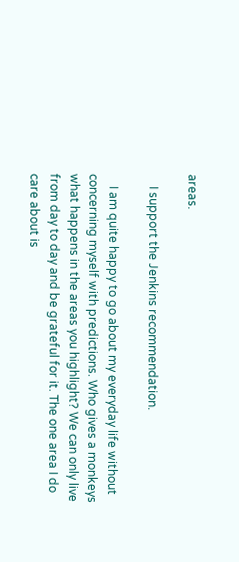areas.

    I support the Jenkins recommendation.

    I am quite happy to go about my everyday life without concerning myself with predictions. Who gives a monkeys what happens in the areas you highlight? We can only live from day to day and be grateful for it. The one area I do care about is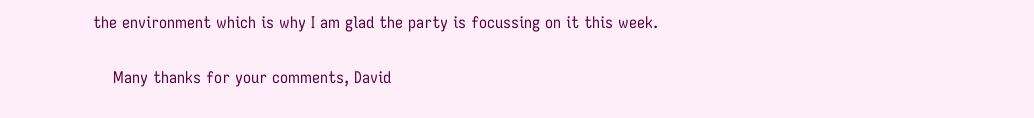the environment which is why I am glad the party is focussing on it this week.

    Many thanks for your comments, David